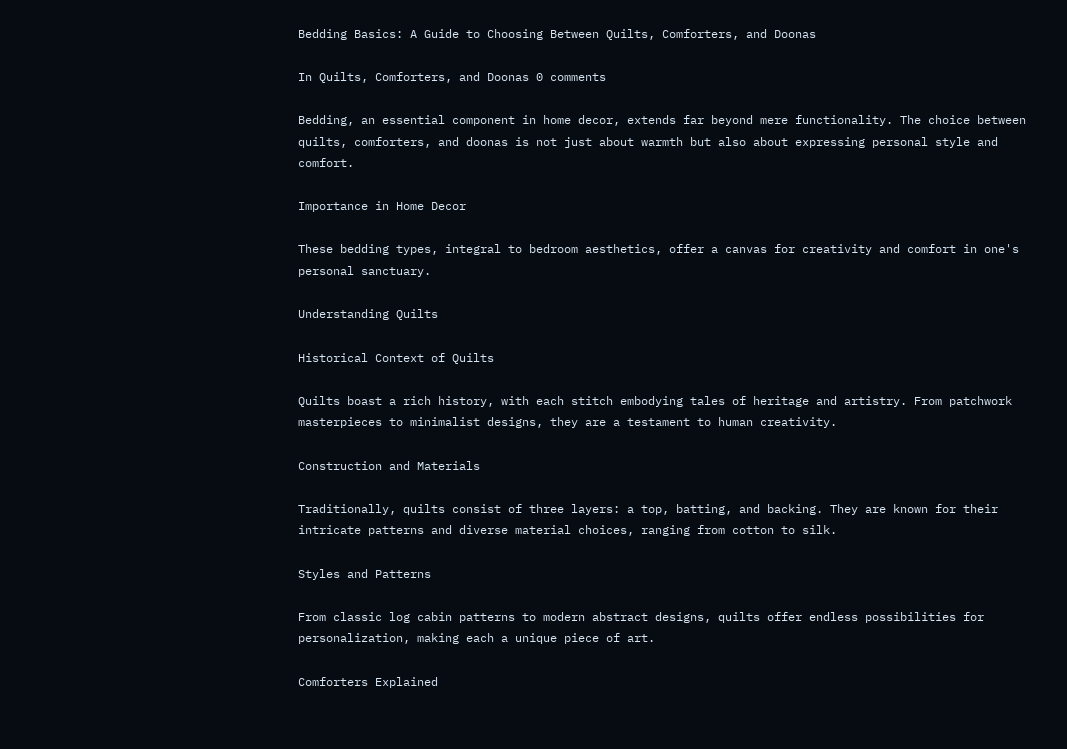Bedding Basics: A Guide to Choosing Between Quilts, Comforters, and Doonas

In Quilts, Comforters, and Doonas 0 comments

Bedding, an essential component in home decor, extends far beyond mere functionality. The choice between quilts, comforters, and doonas is not just about warmth but also about expressing personal style and comfort.

Importance in Home Decor

These bedding types, integral to bedroom aesthetics, offer a canvas for creativity and comfort in one's personal sanctuary.

Understanding Quilts

Historical Context of Quilts

Quilts boast a rich history, with each stitch embodying tales of heritage and artistry. From patchwork masterpieces to minimalist designs, they are a testament to human creativity.

Construction and Materials

Traditionally, quilts consist of three layers: a top, batting, and backing. They are known for their intricate patterns and diverse material choices, ranging from cotton to silk.

Styles and Patterns

From classic log cabin patterns to modern abstract designs, quilts offer endless possibilities for personalization, making each a unique piece of art.

Comforters Explained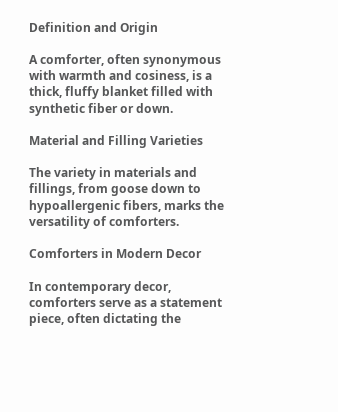Definition and Origin

A comforter, often synonymous with warmth and cosiness, is a thick, fluffy blanket filled with synthetic fiber or down.

Material and Filling Varieties

The variety in materials and fillings, from goose down to hypoallergenic fibers, marks the versatility of comforters.

Comforters in Modern Decor

In contemporary decor, comforters serve as a statement piece, often dictating the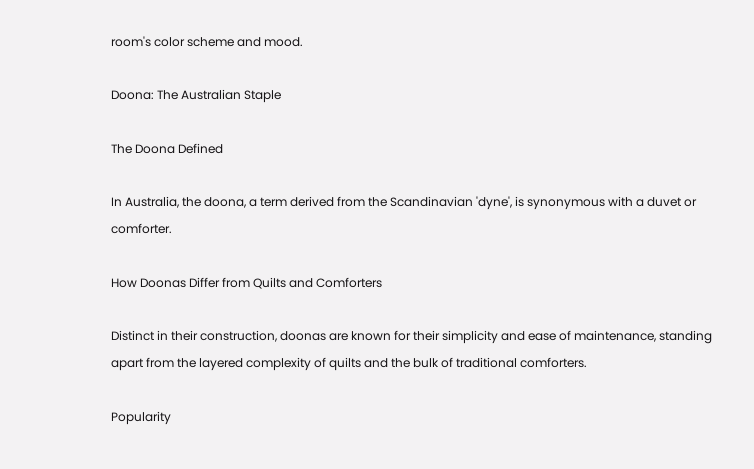room's color scheme and mood.

Doona: The Australian Staple

The Doona Defined

In Australia, the doona, a term derived from the Scandinavian 'dyne', is synonymous with a duvet or comforter.

How Doonas Differ from Quilts and Comforters

Distinct in their construction, doonas are known for their simplicity and ease of maintenance, standing apart from the layered complexity of quilts and the bulk of traditional comforters.

Popularity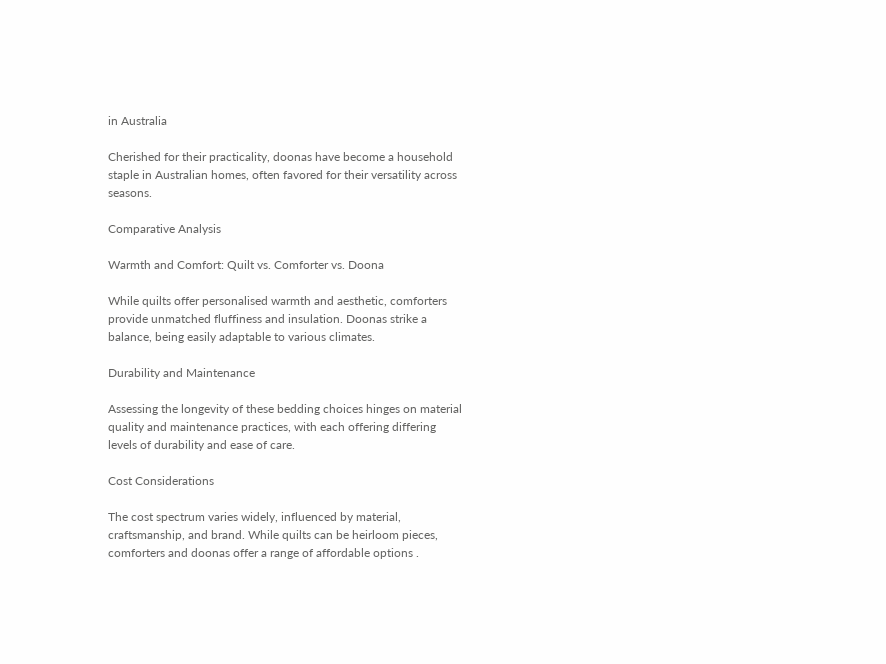in Australia

Cherished for their practicality, doonas have become a household staple in Australian homes, often favored for their versatility across seasons.

Comparative Analysis

Warmth and Comfort: Quilt vs. Comforter vs. Doona

While quilts offer personalised warmth and aesthetic, comforters provide unmatched fluffiness and insulation. Doonas strike a balance, being easily adaptable to various climates.

Durability and Maintenance

Assessing the longevity of these bedding choices hinges on material quality and maintenance practices, with each offering differing levels of durability and ease of care.

Cost Considerations

The cost spectrum varies widely, influenced by material, craftsmanship, and brand. While quilts can be heirloom pieces, comforters and doonas offer a range of affordable options .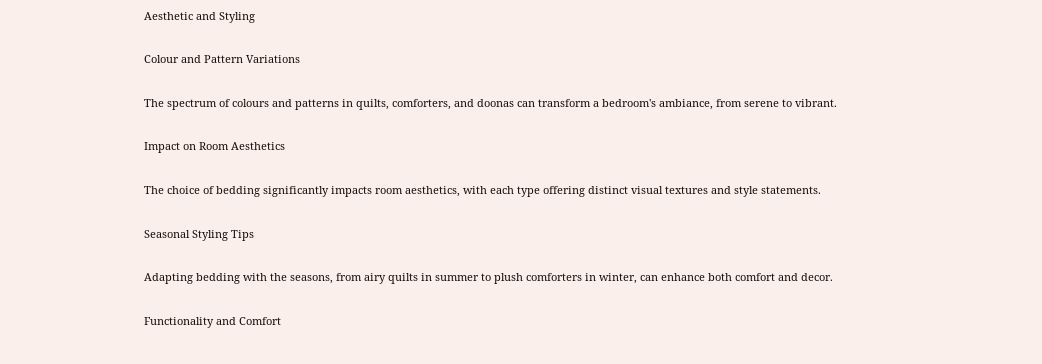Aesthetic and Styling

Colour and Pattern Variations

The spectrum of colours and patterns in quilts, comforters, and doonas can transform a bedroom's ambiance, from serene to vibrant.

Impact on Room Aesthetics

The choice of bedding significantly impacts room aesthetics, with each type offering distinct visual textures and style statements.

Seasonal Styling Tips

Adapting bedding with the seasons, from airy quilts in summer to plush comforters in winter, can enhance both comfort and decor.

Functionality and Comfort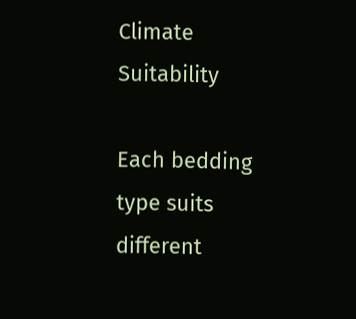Climate Suitability

Each bedding type suits different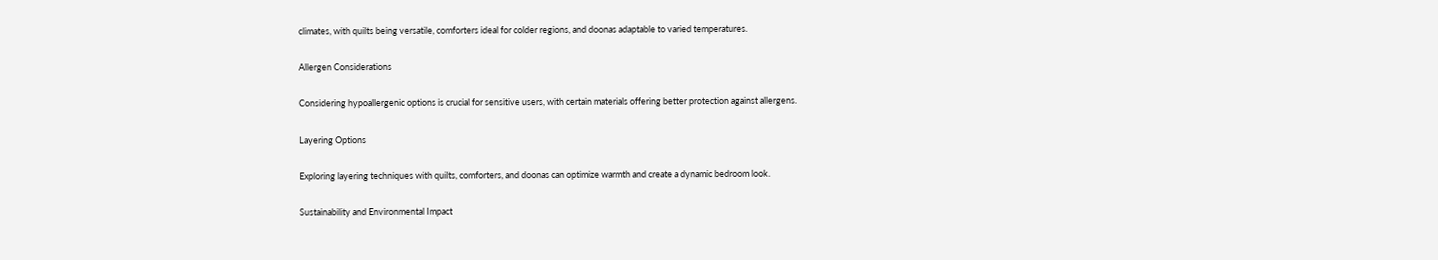climates, with quilts being versatile, comforters ideal for colder regions, and doonas adaptable to varied temperatures.

Allergen Considerations

Considering hypoallergenic options is crucial for sensitive users, with certain materials offering better protection against allergens.

Layering Options

Exploring layering techniques with quilts, comforters, and doonas can optimize warmth and create a dynamic bedroom look.

Sustainability and Environmental Impact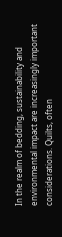In the realm of bedding, sustainability and environmental impact are increasingly important considerations. Quilts, often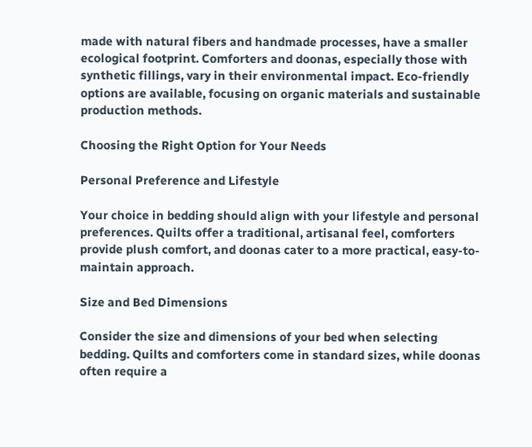made with natural fibers and handmade processes, have a smaller ecological footprint. Comforters and doonas, especially those with synthetic fillings, vary in their environmental impact. Eco-friendly options are available, focusing on organic materials and sustainable production methods.

Choosing the Right Option for Your Needs

Personal Preference and Lifestyle

Your choice in bedding should align with your lifestyle and personal preferences. Quilts offer a traditional, artisanal feel, comforters provide plush comfort, and doonas cater to a more practical, easy-to-maintain approach.

Size and Bed Dimensions

Consider the size and dimensions of your bed when selecting bedding. Quilts and comforters come in standard sizes, while doonas often require a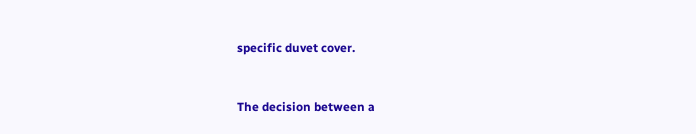specific duvet cover.


The decision between a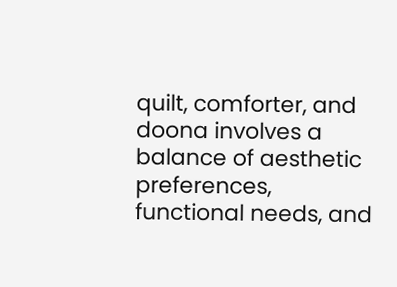quilt, comforter, and doona involves a balance of aesthetic preferences, functional needs, and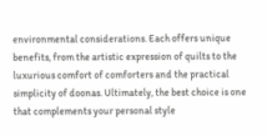environmental considerations. Each offers unique benefits, from the artistic expression of quilts to the luxurious comfort of comforters and the practical simplicity of doonas. Ultimately, the best choice is one that complements your personal style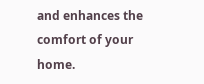and enhances the comfort of your home.